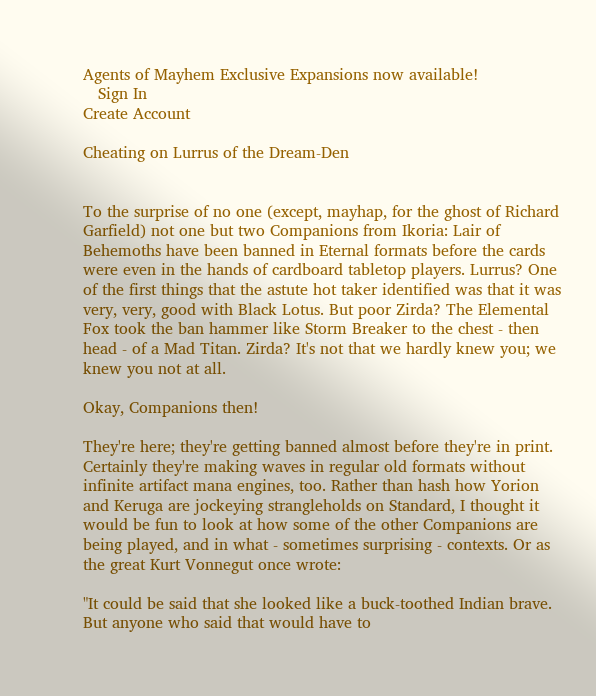Agents of Mayhem Exclusive Expansions now available!
   Sign In
Create Account

Cheating on Lurrus of the Dream-Den


To the surprise of no one (except, mayhap, for the ghost of Richard Garfield) not one but two Companions from Ikoria: Lair of Behemoths have been banned in Eternal formats before the cards were even in the hands of cardboard tabletop players. Lurrus? One of the first things that the astute hot taker identified was that it was very, very, good with Black Lotus. But poor Zirda? The Elemental Fox took the ban hammer like Storm Breaker to the chest - then head - of a Mad Titan. Zirda? It's not that we hardly knew you; we knew you not at all.

Okay, Companions then!

They're here; they're getting banned almost before they're in print. Certainly they're making waves in regular old formats without infinite artifact mana engines, too. Rather than hash how Yorion and Keruga are jockeying strangleholds on Standard, I thought it would be fun to look at how some of the other Companions are being played, and in what - sometimes surprising - contexts. Or as the great Kurt Vonnegut once wrote:

"It could be said that she looked like a buck-toothed Indian brave. But anyone who said that would have to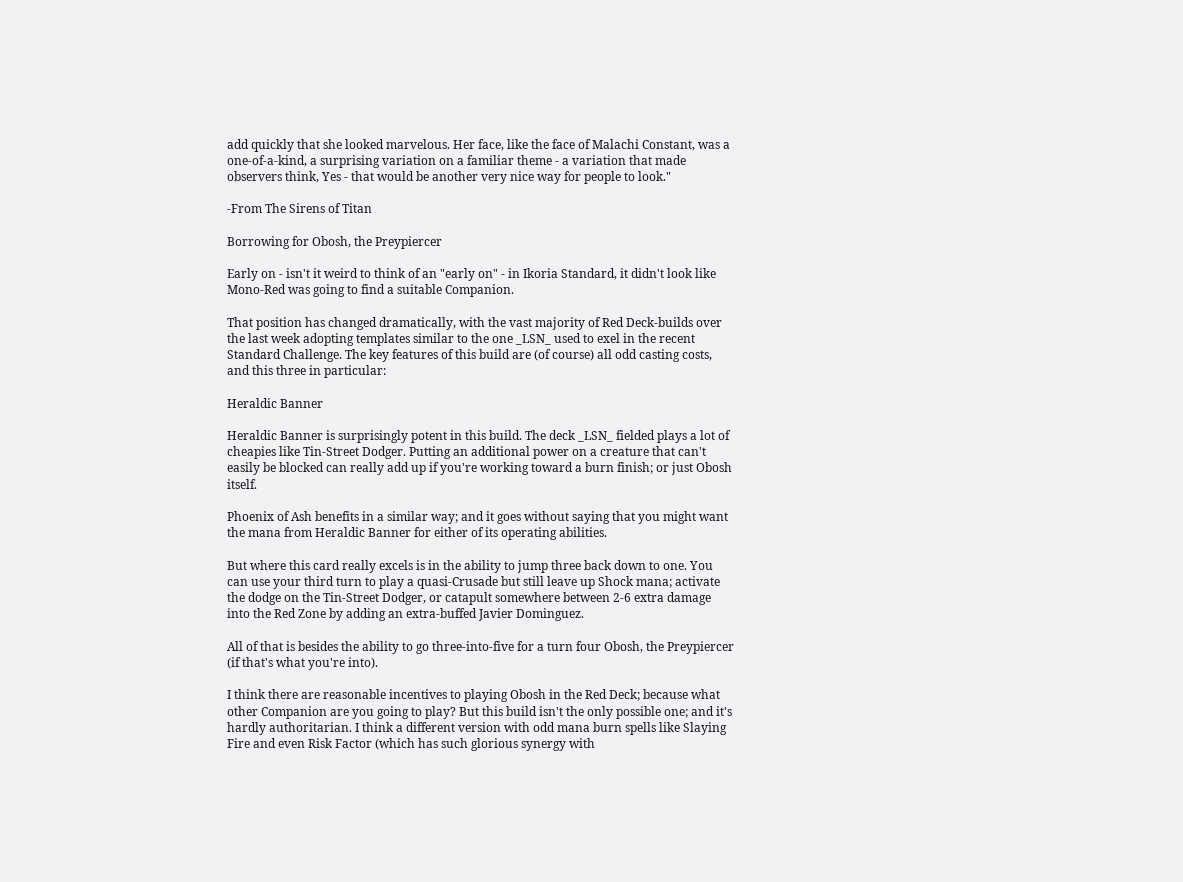add quickly that she looked marvelous. Her face, like the face of Malachi Constant, was a one-of-a-kind, a surprising variation on a familiar theme - a variation that made observers think, Yes - that would be another very nice way for people to look."

-From The Sirens of Titan

Borrowing for Obosh, the Preypiercer

Early on - isn't it weird to think of an "early on" - in Ikoria Standard, it didn't look like Mono-Red was going to find a suitable Companion.

That position has changed dramatically, with the vast majority of Red Deck-builds over the last week adopting templates similar to the one _LSN_ used to exel in the recent Standard Challenge. The key features of this build are (of course) all odd casting costs, and this three in particular:

Heraldic Banner

Heraldic Banner is surprisingly potent in this build. The deck _LSN_ fielded plays a lot of cheapies like Tin-Street Dodger. Putting an additional power on a creature that can't easily be blocked can really add up if you're working toward a burn finish; or just Obosh itself.

Phoenix of Ash benefits in a similar way; and it goes without saying that you might want the mana from Heraldic Banner for either of its operating abilities.

But where this card really excels is in the ability to jump three back down to one. You can use your third turn to play a quasi-Crusade but still leave up Shock mana; activate the dodge on the Tin-Street Dodger, or catapult somewhere between 2-6 extra damage into the Red Zone by adding an extra-buffed Javier Dominguez.

All of that is besides the ability to go three-into-five for a turn four Obosh, the Preypiercer (if that's what you're into).

I think there are reasonable incentives to playing Obosh in the Red Deck; because what other Companion are you going to play? But this build isn't the only possible one; and it's hardly authoritarian. I think a different version with odd mana burn spells like Slaying Fire and even Risk Factor (which has such glorious synergy with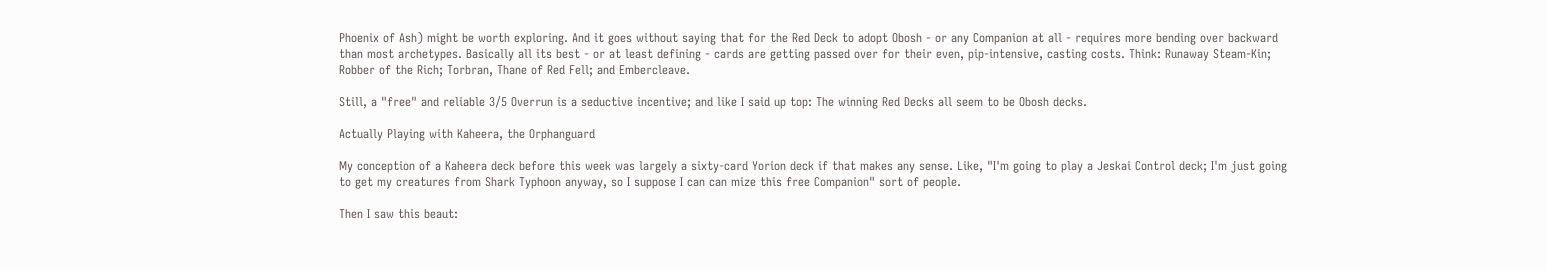Phoenix of Ash) might be worth exploring. And it goes without saying that for the Red Deck to adopt Obosh - or any Companion at all - requires more bending over backward than most archetypes. Basically all its best - or at least defining - cards are getting passed over for their even, pip-intensive, casting costs. Think: Runaway Steam-Kin; Robber of the Rich; Torbran, Thane of Red Fell; and Embercleave.

Still, a "free" and reliable 3/5 Overrun is a seductive incentive; and like I said up top: The winning Red Decks all seem to be Obosh decks.

Actually Playing with Kaheera, the Orphanguard

My conception of a Kaheera deck before this week was largely a sixty-card Yorion deck if that makes any sense. Like, "I'm going to play a Jeskai Control deck; I'm just going to get my creatures from Shark Typhoon anyway, so I suppose I can can mize this free Companion" sort of people.

Then I saw this beaut: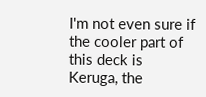I'm not even sure if the cooler part of this deck is Keruga, the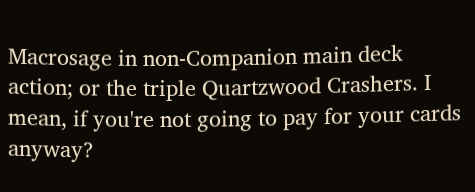Macrosage in non-Companion main deck action; or the triple Quartzwood Crashers. I mean, if you're not going to pay for your cards anyway?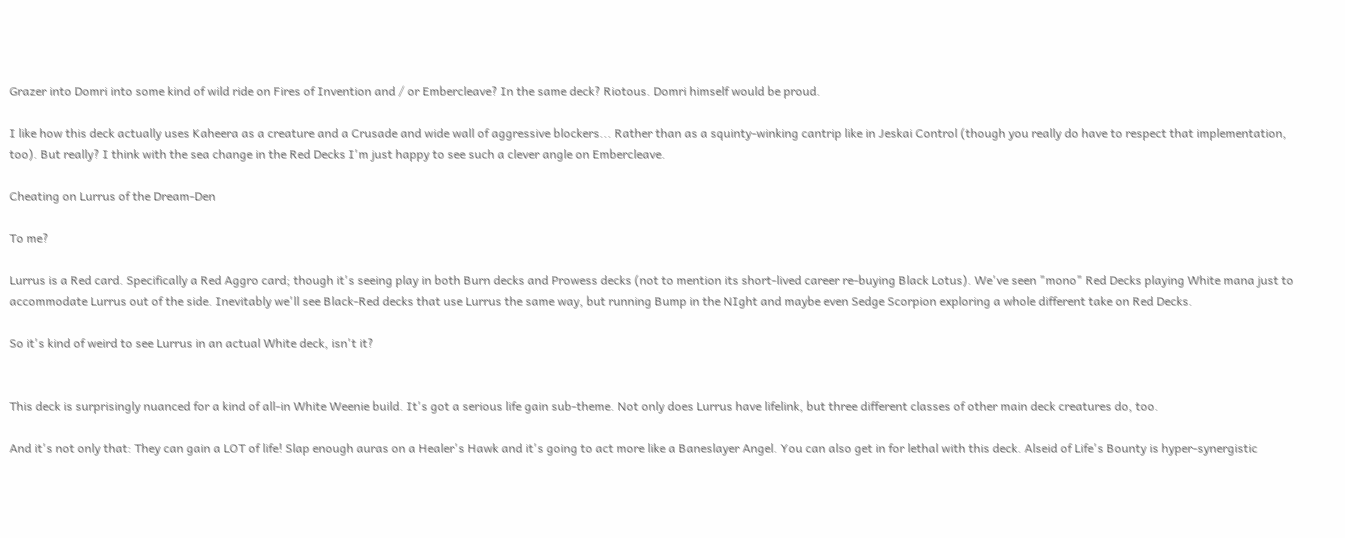Grazer into Domri into some kind of wild ride on Fires of Invention and / or Embercleave? In the same deck? Riotous. Domri himself would be proud.

I like how this deck actually uses Kaheera as a creature and a Crusade and wide wall of aggressive blockers... Rather than as a squinty-winking cantrip like in Jeskai Control (though you really do have to respect that implementation, too). But really? I think with the sea change in the Red Decks I'm just happy to see such a clever angle on Embercleave.

Cheating on Lurrus of the Dream-Den

To me?

Lurrus is a Red card. Specifically a Red Aggro card; though it's seeing play in both Burn decks and Prowess decks (not to mention its short-lived career re-buying Black Lotus). We've seen "mono" Red Decks playing White mana just to accommodate Lurrus out of the side. Inevitably we'll see Black-Red decks that use Lurrus the same way, but running Bump in the NIght and maybe even Sedge Scorpion exploring a whole different take on Red Decks.

So it's kind of weird to see Lurrus in an actual White deck, isn't it?


This deck is surprisingly nuanced for a kind of all-in White Weenie build. It's got a serious life gain sub-theme. Not only does Lurrus have lifelink, but three different classes of other main deck creatures do, too.

And it's not only that: They can gain a LOT of life! Slap enough auras on a Healer's Hawk and it's going to act more like a Baneslayer Angel. You can also get in for lethal with this deck. Alseid of Life's Bounty is hyper-synergistic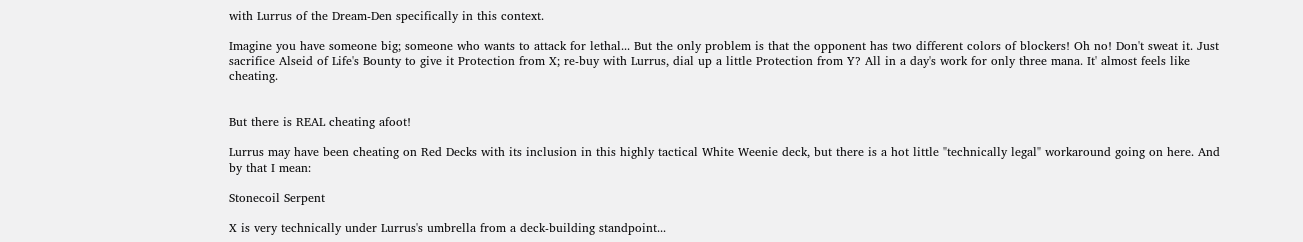with Lurrus of the Dream-Den specifically in this context.

Imagine you have someone big; someone who wants to attack for lethal... But the only problem is that the opponent has two different colors of blockers! Oh no! Don't sweat it. Just sacrifice Alseid of Life's Bounty to give it Protection from X; re-buy with Lurrus, dial up a little Protection from Y? All in a day's work for only three mana. It' almost feels like cheating.


But there is REAL cheating afoot!

Lurrus may have been cheating on Red Decks with its inclusion in this highly tactical White Weenie deck, but there is a hot little "technically legal" workaround going on here. And by that I mean:

Stonecoil Serpent

X is very technically under Lurrus's umbrella from a deck-building standpoint...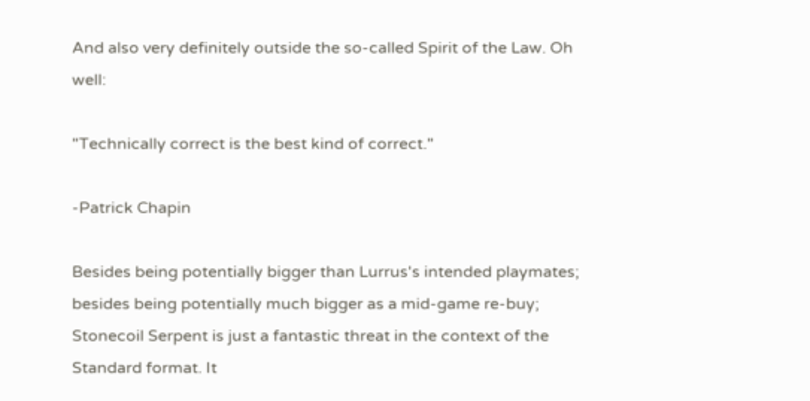And also very definitely outside the so-called Spirit of the Law. Oh well:

"Technically correct is the best kind of correct."

-Patrick Chapin

Besides being potentially bigger than Lurrus's intended playmates; besides being potentially much bigger as a mid-game re-buy; Stonecoil Serpent is just a fantastic threat in the context of the Standard format. It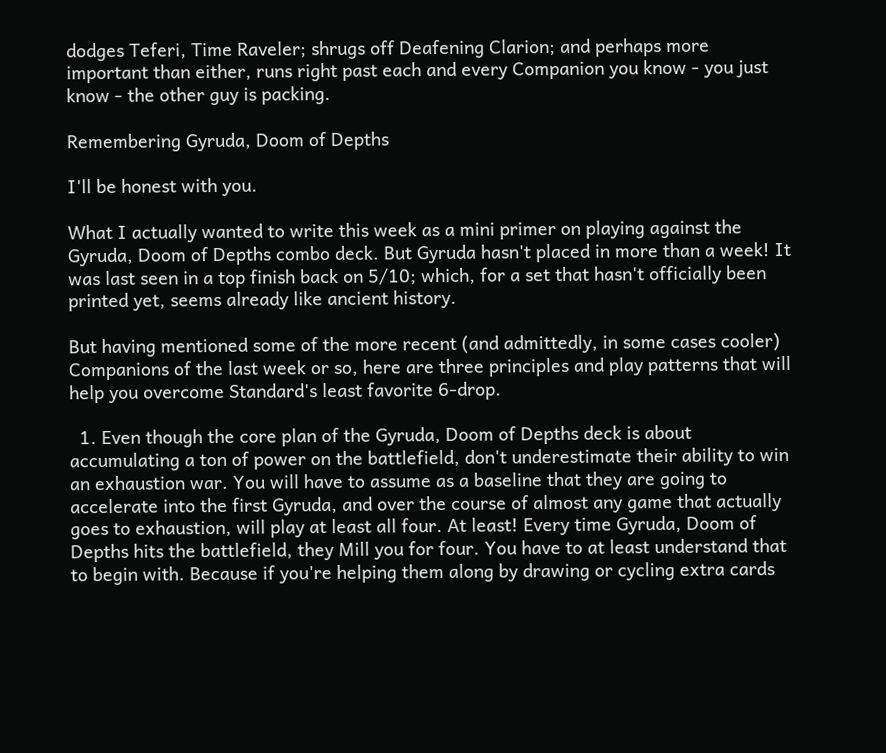dodges Teferi, Time Raveler; shrugs off Deafening Clarion; and perhaps more important than either, runs right past each and every Companion you know - you just know - the other guy is packing.

Remembering Gyruda, Doom of Depths

I'll be honest with you.

What I actually wanted to write this week as a mini primer on playing against the Gyruda, Doom of Depths combo deck. But Gyruda hasn't placed in more than a week! It was last seen in a top finish back on 5/10; which, for a set that hasn't officially been printed yet, seems already like ancient history.

But having mentioned some of the more recent (and admittedly, in some cases cooler) Companions of the last week or so, here are three principles and play patterns that will help you overcome Standard's least favorite 6-drop.

  1. Even though the core plan of the Gyruda, Doom of Depths deck is about accumulating a ton of power on the battlefield, don't underestimate their ability to win an exhaustion war. You will have to assume as a baseline that they are going to accelerate into the first Gyruda, and over the course of almost any game that actually goes to exhaustion, will play at least all four. At least! Every time Gyruda, Doom of Depths hits the battlefield, they Mill you for four. You have to at least understand that to begin with. Because if you're helping them along by drawing or cycling extra cards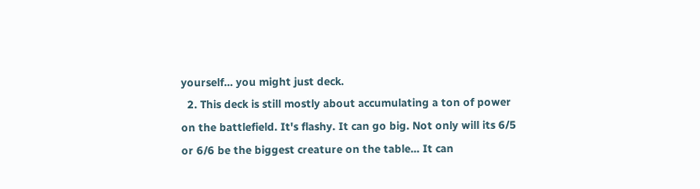yourself... you might just deck.
  2. This deck is still mostly about accumulating a ton of power on the battlefield. It's flashy. It can go big. Not only will its 6/5 or 6/6 be the biggest creature on the table... It can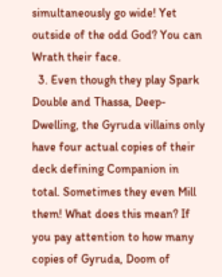simultaneously go wide! Yet outside of the odd God? You can Wrath their face.
  3. Even though they play Spark Double and Thassa, Deep-Dwelling, the Gyruda villains only have four actual copies of their deck defining Companion in total. Sometimes they even Mill them! What does this mean? If you pay attention to how many copies of Gyruda, Doom of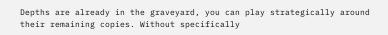Depths are already in the graveyard, you can play strategically around their remaining copies. Without specifically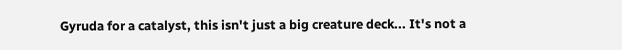Gyruda for a catalyst, this isn't just a big creature deck... It's not a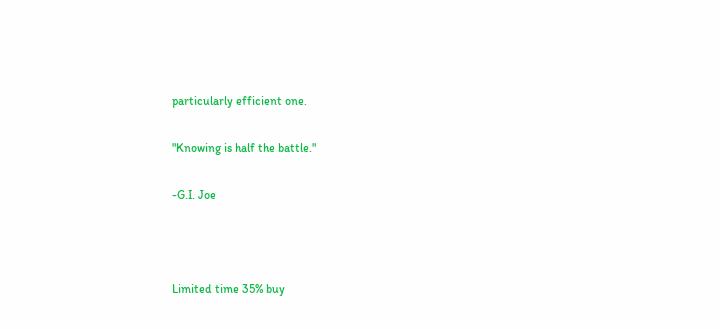particularly efficient one.

"Knowing is half the battle."

-G.I. Joe



Limited time 35% buy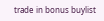trade in bonus buylist